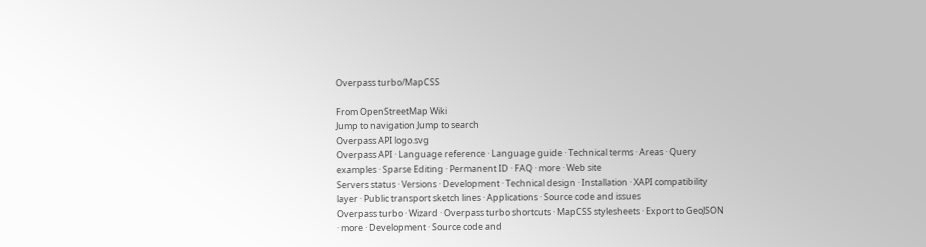Overpass turbo/MapCSS

From OpenStreetMap Wiki
Jump to navigation Jump to search
Overpass API logo.svg
Overpass API · Language reference · Language guide · Technical terms · Areas · Query examples · Sparse Editing · Permanent ID · FAQ · more · Web site
Servers status · Versions · Development · Technical design · Installation · XAPI compatibility layer · Public transport sketch lines · Applications · Source code and issues
Overpass turbo · Wizard · Overpass turbo shortcuts · MapCSS stylesheets · Export to GeoJSON · more · Development · Source code and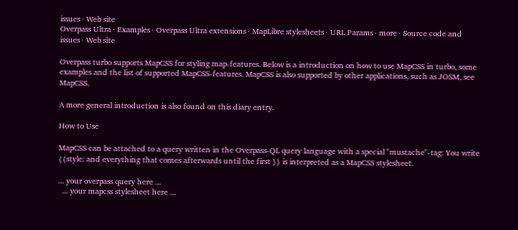issues · Web site
Overpass Ultra · Examples · Overpass Ultra extensions · MapLibre stylesheets · URL Params · more · Source code and issues · Web site

Overpass turbo supports MapCSS for styling map-features. Below is a introduction on how to use MapCSS in turbo, some examples and the list of supported MapCSS-features. MapCSS is also supported by other applications, such as JOSM, see MapCSS.

A more general introduction is also found on this diary entry.

How to Use

MapCSS can be attached to a query written in the Overpass-QL query language with a special "mustache"-tag: You write {{style: and everything that comes afterwards until the first }} is interpreted as a MapCSS stylesheet.

... your overpass query here ...
  ... your mapcss stylesheet here ...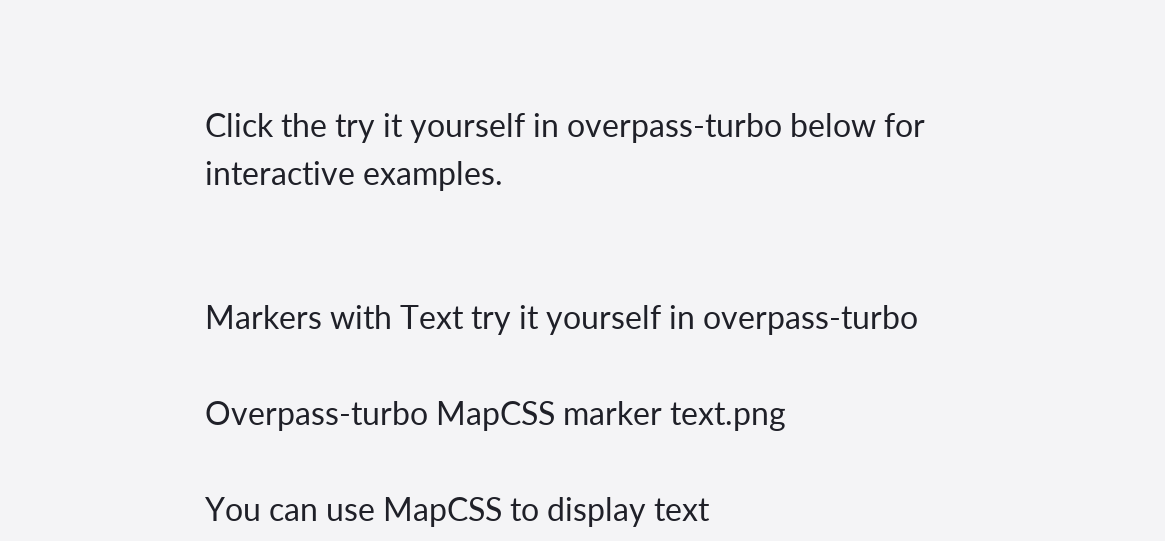Click the try it yourself in overpass-turbo below for interactive examples.


Markers with Text try it yourself in overpass-turbo

Overpass-turbo MapCSS marker text.png

You can use MapCSS to display text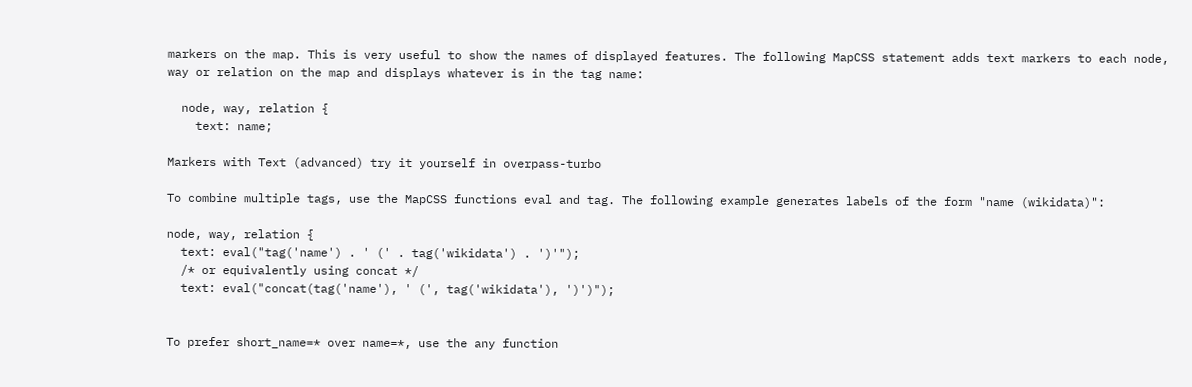markers on the map. This is very useful to show the names of displayed features. The following MapCSS statement adds text markers to each node, way or relation on the map and displays whatever is in the tag name:

  node, way, relation {
    text: name;

Markers with Text (advanced) try it yourself in overpass-turbo

To combine multiple tags, use the MapCSS functions eval and tag. The following example generates labels of the form "name (wikidata)":

node, way, relation {
  text: eval("tag('name') . ' (' . tag('wikidata') . ')'");
  /* or equivalently using concat */
  text: eval("concat(tag('name'), ' (', tag('wikidata'), ')')");


To prefer short_name=* over name=*, use the any function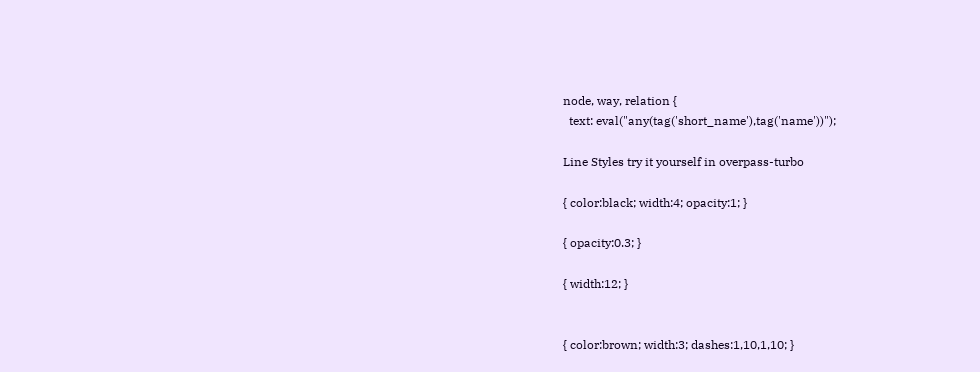node, way, relation {
  text: eval("any(tag('short_name'),tag('name'))");

Line Styles try it yourself in overpass-turbo

{ color:black; width:4; opacity:1; }

{ opacity:0.3; }

{ width:12; }


{ color:brown; width:3; dashes:1,10,1,10; }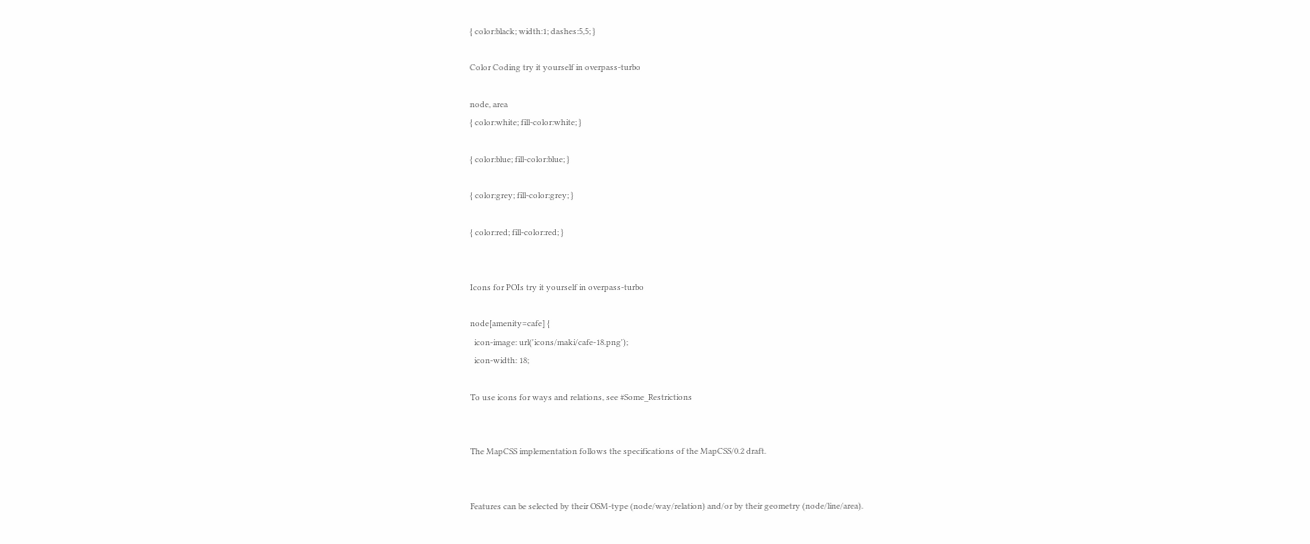{ color:black; width:1; dashes:5,5; }

Color Coding try it yourself in overpass-turbo

node, area
{ color:white; fill-color:white; }

{ color:blue; fill-color:blue; }

{ color:grey; fill-color:grey; }

{ color:red; fill-color:red; }


Icons for POIs try it yourself in overpass-turbo

node[amenity=cafe] {
  icon-image: url('icons/maki/cafe-18.png');
  icon-width: 18;

To use icons for ways and relations, see #Some_Restrictions


The MapCSS implementation follows the specifications of the MapCSS/0.2 draft.


Features can be selected by their OSM-type (node/way/relation) and/or by their geometry (node/line/area).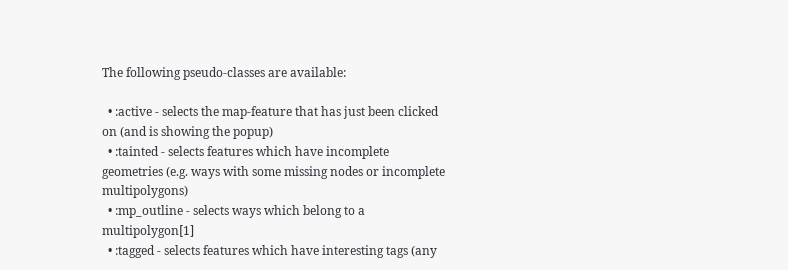The following pseudo-classes are available:

  • :active - selects the map-feature that has just been clicked on (and is showing the popup)
  • :tainted - selects features which have incomplete geometries (e.g. ways with some missing nodes or incomplete multipolygons)
  • :mp_outline - selects ways which belong to a multipolygon[1]
  • :tagged - selects features which have interesting tags (any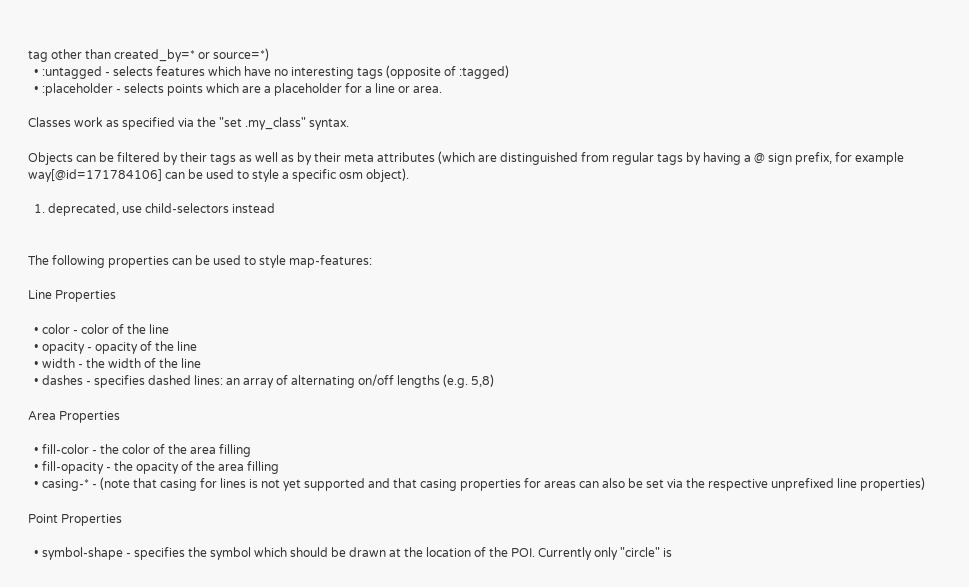tag other than created_by=* or source=*)
  • :untagged - selects features which have no interesting tags (opposite of :tagged)
  • :placeholder - selects points which are a placeholder for a line or area.

Classes work as specified via the "set .my_class" syntax.

Objects can be filtered by their tags as well as by their meta attributes (which are distinguished from regular tags by having a @ sign prefix, for example way[@id=171784106] can be used to style a specific osm object).

  1. deprecated, use child-selectors instead


The following properties can be used to style map-features:

Line Properties

  • color - color of the line
  • opacity - opacity of the line
  • width - the width of the line
  • dashes - specifies dashed lines: an array of alternating on/off lengths (e.g. 5,8)

Area Properties

  • fill-color - the color of the area filling
  • fill-opacity - the opacity of the area filling
  • casing-* - (note that casing for lines is not yet supported and that casing properties for areas can also be set via the respective unprefixed line properties)

Point Properties

  • symbol-shape - specifies the symbol which should be drawn at the location of the POI. Currently only "circle" is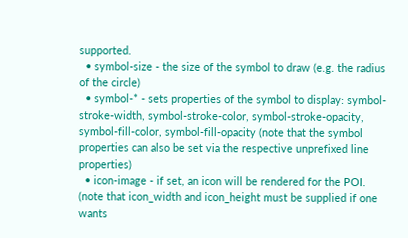supported.
  • symbol-size - the size of the symbol to draw (e.g. the radius of the circle)
  • symbol-* - sets properties of the symbol to display: symbol-stroke-width, symbol-stroke-color, symbol-stroke-opacity, symbol-fill-color, symbol-fill-opacity (note that the symbol properties can also be set via the respective unprefixed line properties)
  • icon-image - if set, an icon will be rendered for the POI. (note that icon_width and icon_height must be supplied if one wants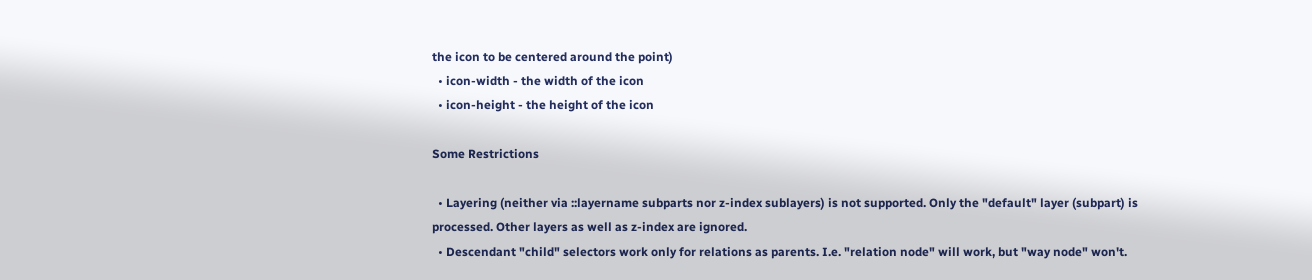the icon to be centered around the point)
  • icon-width - the width of the icon
  • icon-height - the height of the icon

Some Restrictions

  • Layering (neither via ::layername subparts nor z-index sublayers) is not supported. Only the "default" layer (subpart) is processed. Other layers as well as z-index are ignored.
  • Descendant "child" selectors work only for relations as parents. I.e. "relation node" will work, but "way node" won't.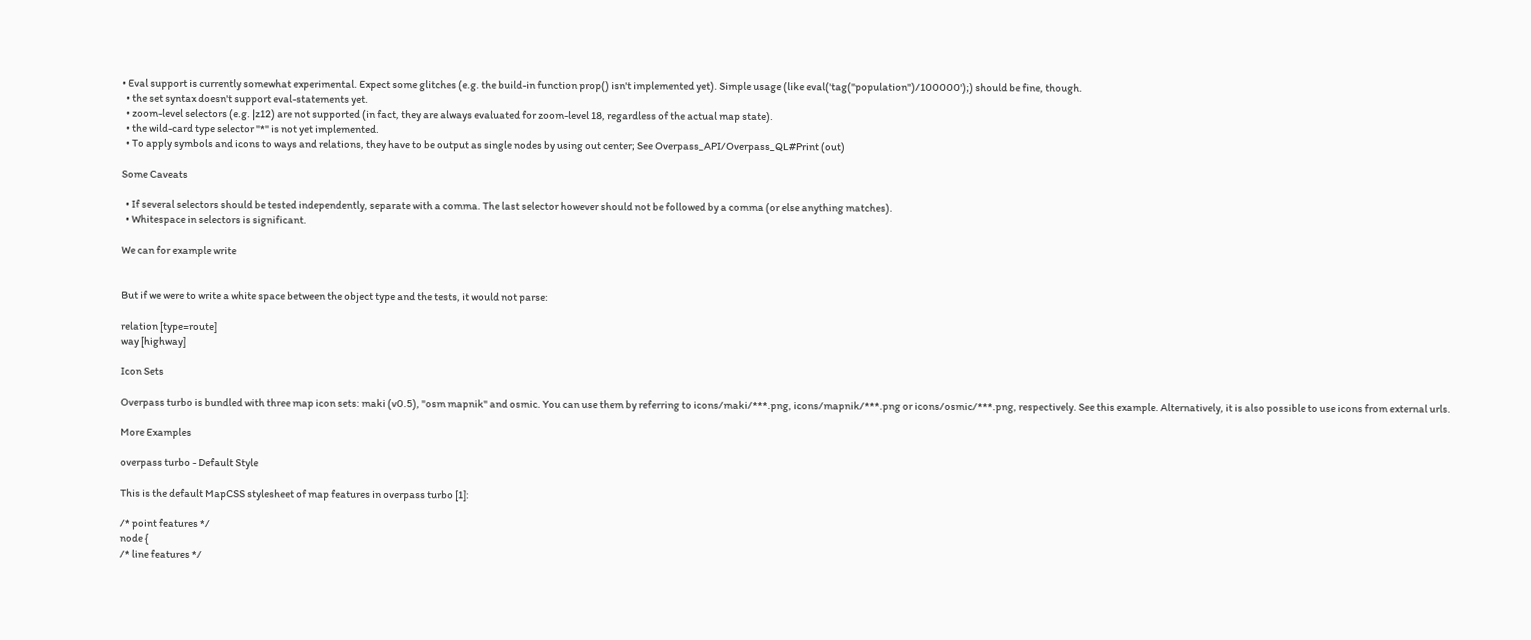• Eval support is currently somewhat experimental. Expect some glitches (e.g. the build-in function prop() isn't implemented yet). Simple usage (like eval('tag("population")/100000');) should be fine, though.
  • the set syntax doesn't support eval-statements yet.
  • zoom-level selectors (e.g. |z12) are not supported (in fact, they are always evaluated for zoom-level 18, regardless of the actual map state).
  • the wild-card type selector "*" is not yet implemented.
  • To apply symbols and icons to ways and relations, they have to be output as single nodes by using out center; See Overpass_API/Overpass_QL#Print (out)

Some Caveats

  • If several selectors should be tested independently, separate with a comma. The last selector however should not be followed by a comma (or else anything matches).
  • Whitespace in selectors is significant.

We can for example write


But if we were to write a white space between the object type and the tests, it would not parse:

relation [type=route]
way [highway]

Icon Sets

Overpass turbo is bundled with three map icon sets: maki (v0.5), "osm mapnik" and osmic. You can use them by referring to icons/maki/***.png, icons/mapnik/***.png or icons/osmic/***.png, respectively. See this example. Alternatively, it is also possible to use icons from external urls.

More Examples

overpass turbo - Default Style

This is the default MapCSS stylesheet of map features in overpass turbo [1]:

/* point features */
node {
/* line features */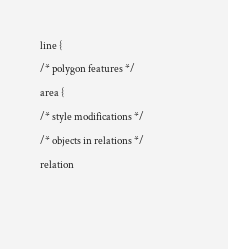line {
/* polygon features */
area {
/* style modifications */
/* objects in relations */
relation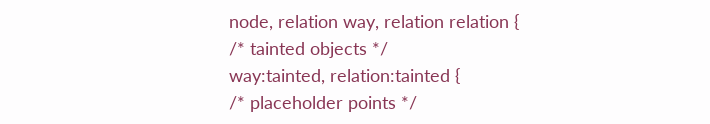node, relation way, relation relation {
/* tainted objects */
way:tainted, relation:tainted {
/* placeholder points */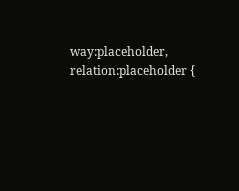way:placeholder, relation:placeholder {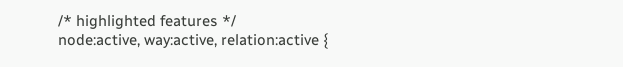/* highlighted features */
node:active, way:active, relation:active {